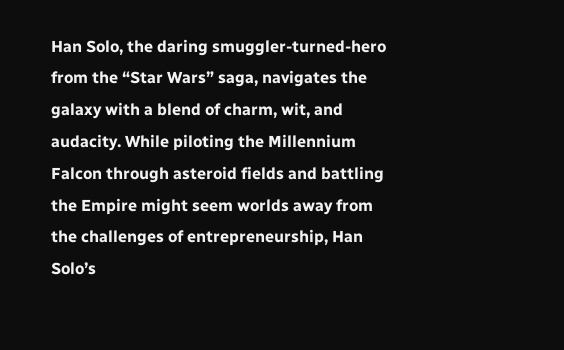Han Solo, the daring smuggler-turned-hero from the “Star Wars” saga, navigates the galaxy with a blend of charm, wit, and audacity. While piloting the Millennium Falcon through asteroid fields and battling the Empire might seem worlds away from the challenges of entrepreneurship, Han Solo’s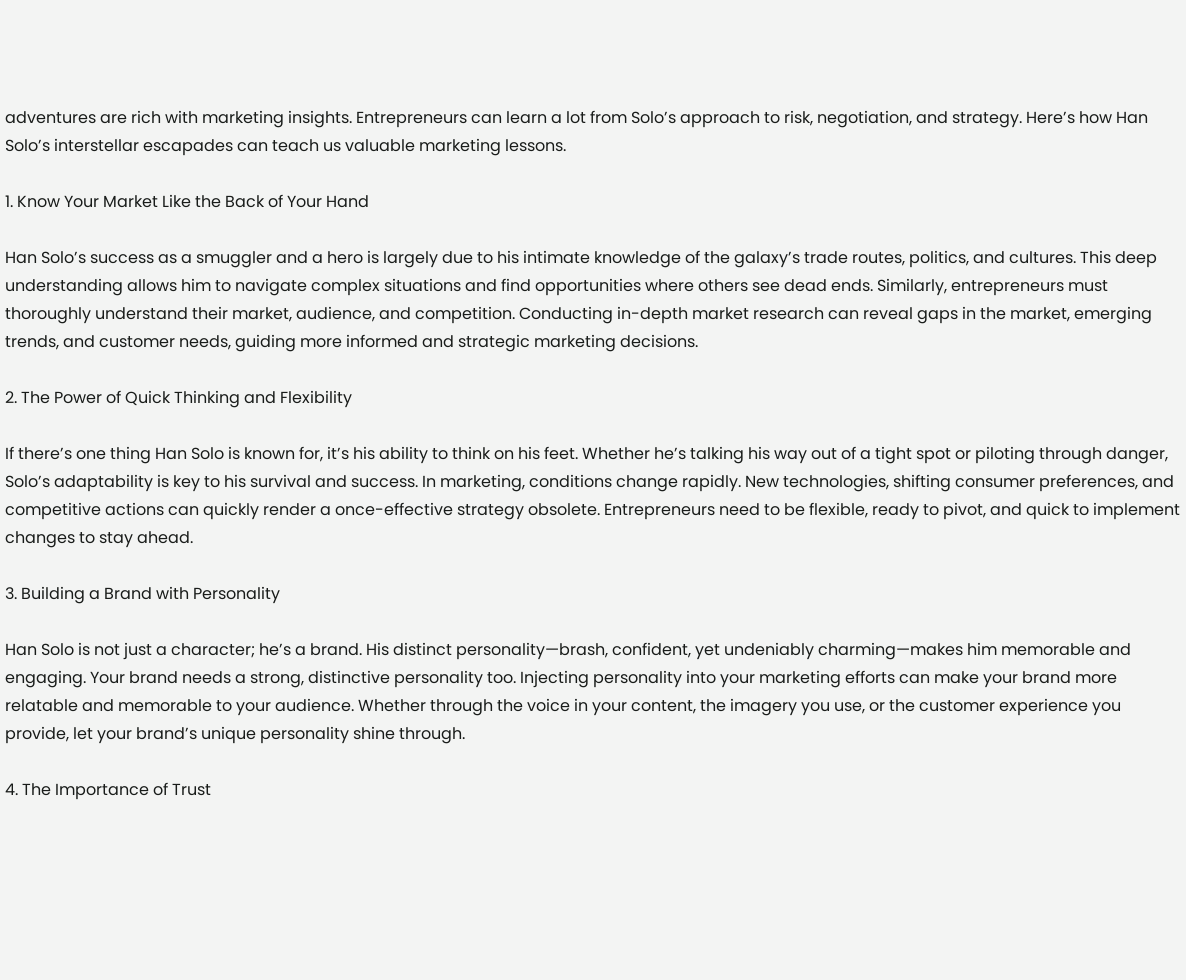adventures are rich with marketing insights. Entrepreneurs can learn a lot from Solo’s approach to risk, negotiation, and strategy. Here’s how Han Solo’s interstellar escapades can teach us valuable marketing lessons.

1. Know Your Market Like the Back of Your Hand

Han Solo’s success as a smuggler and a hero is largely due to his intimate knowledge of the galaxy’s trade routes, politics, and cultures. This deep understanding allows him to navigate complex situations and find opportunities where others see dead ends. Similarly, entrepreneurs must thoroughly understand their market, audience, and competition. Conducting in-depth market research can reveal gaps in the market, emerging trends, and customer needs, guiding more informed and strategic marketing decisions.

2. The Power of Quick Thinking and Flexibility

If there’s one thing Han Solo is known for, it’s his ability to think on his feet. Whether he’s talking his way out of a tight spot or piloting through danger, Solo’s adaptability is key to his survival and success. In marketing, conditions change rapidly. New technologies, shifting consumer preferences, and competitive actions can quickly render a once-effective strategy obsolete. Entrepreneurs need to be flexible, ready to pivot, and quick to implement changes to stay ahead.

3. Building a Brand with Personality

Han Solo is not just a character; he’s a brand. His distinct personality—brash, confident, yet undeniably charming—makes him memorable and engaging. Your brand needs a strong, distinctive personality too. Injecting personality into your marketing efforts can make your brand more relatable and memorable to your audience. Whether through the voice in your content, the imagery you use, or the customer experience you provide, let your brand’s unique personality shine through.

4. The Importance of Trust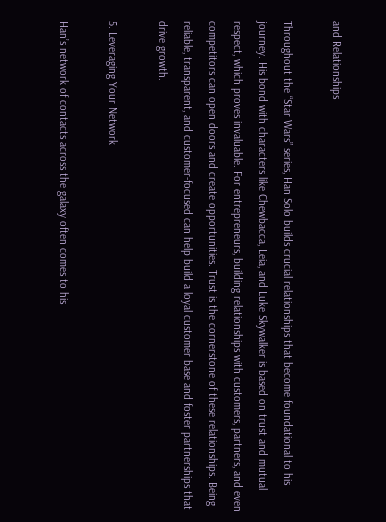and Relationships

Throughout the “Star Wars” series, Han Solo builds crucial relationships that become foundational to his journey. His bond with characters like Chewbacca, Leia, and Luke Skywalker is based on trust and mutual respect, which proves invaluable. For entrepreneurs, building relationships with customers, partners, and even competitors can open doors and create opportunities. Trust is the cornerstone of these relationships. Being reliable, transparent, and customer-focused can help build a loyal customer base and foster partnerships that drive growth.

5. Leveraging Your Network

Han’s network of contacts across the galaxy often comes to his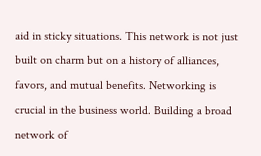aid in sticky situations. This network is not just built on charm but on a history of alliances, favors, and mutual benefits. Networking is crucial in the business world. Building a broad network of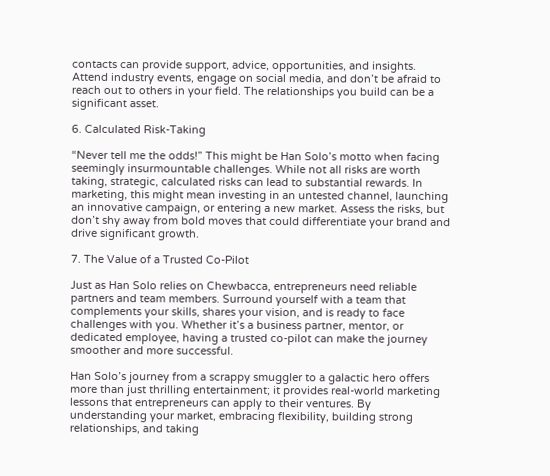contacts can provide support, advice, opportunities, and insights. Attend industry events, engage on social media, and don’t be afraid to reach out to others in your field. The relationships you build can be a significant asset.

6. Calculated Risk-Taking

“Never tell me the odds!” This might be Han Solo’s motto when facing seemingly insurmountable challenges. While not all risks are worth taking, strategic, calculated risks can lead to substantial rewards. In marketing, this might mean investing in an untested channel, launching an innovative campaign, or entering a new market. Assess the risks, but don’t shy away from bold moves that could differentiate your brand and drive significant growth.

7. The Value of a Trusted Co-Pilot

Just as Han Solo relies on Chewbacca, entrepreneurs need reliable partners and team members. Surround yourself with a team that complements your skills, shares your vision, and is ready to face challenges with you. Whether it’s a business partner, mentor, or dedicated employee, having a trusted co-pilot can make the journey smoother and more successful.

Han Solo’s journey from a scrappy smuggler to a galactic hero offers more than just thrilling entertainment; it provides real-world marketing lessons that entrepreneurs can apply to their ventures. By understanding your market, embracing flexibility, building strong relationships, and taking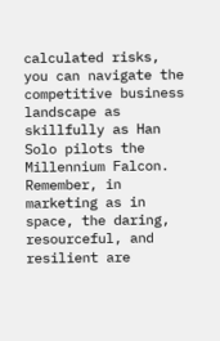calculated risks, you can navigate the competitive business landscape as skillfully as Han Solo pilots the Millennium Falcon. Remember, in marketing as in space, the daring, resourceful, and resilient are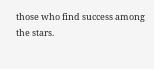those who find success among the stars.